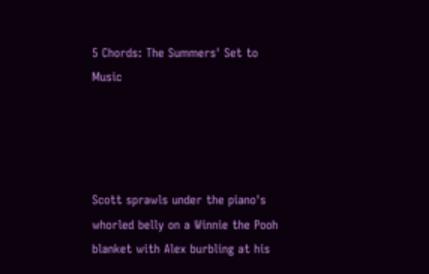5 Chords: The Summers' Set to Music




Scott sprawls under the piano's whorled belly on a Winnie the Pooh blanket with Alex burbling at his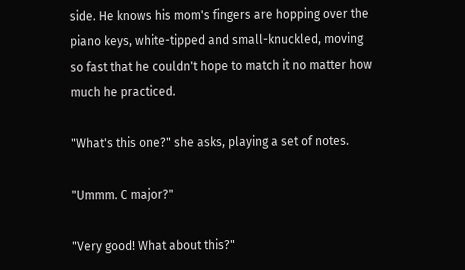side. He knows his mom's fingers are hopping over the piano keys, white-tipped and small-knuckled, moving so fast that he couldn't hope to match it no matter how much he practiced.

"What's this one?" she asks, playing a set of notes.

"Ummm. C major?"

"Very good! What about this?"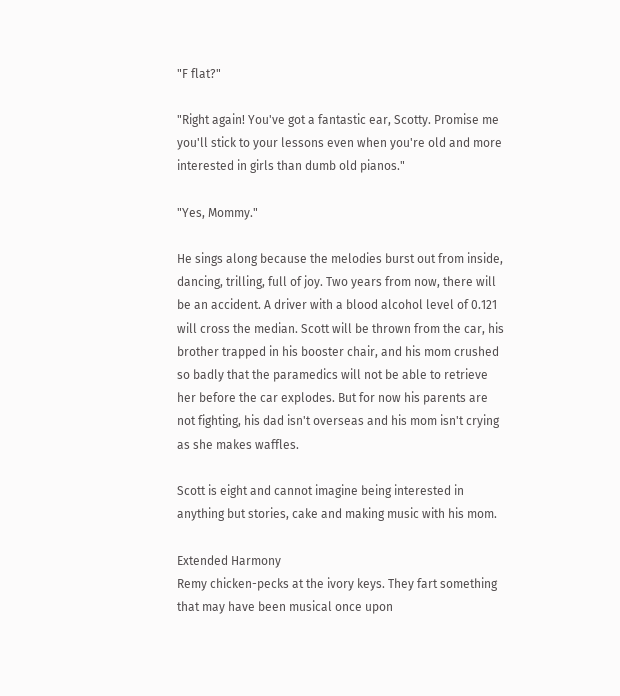"F flat?"

"Right again! You've got a fantastic ear, Scotty. Promise me you'll stick to your lessons even when you're old and more interested in girls than dumb old pianos."

"Yes, Mommy."

He sings along because the melodies burst out from inside, dancing, trilling, full of joy. Two years from now, there will be an accident. A driver with a blood alcohol level of 0.121 will cross the median. Scott will be thrown from the car, his brother trapped in his booster chair, and his mom crushed so badly that the paramedics will not be able to retrieve her before the car explodes. But for now his parents are not fighting, his dad isn't overseas and his mom isn't crying as she makes waffles.

Scott is eight and cannot imagine being interested in anything but stories, cake and making music with his mom.

Extended Harmony
Remy chicken-pecks at the ivory keys. They fart something that may have been musical once upon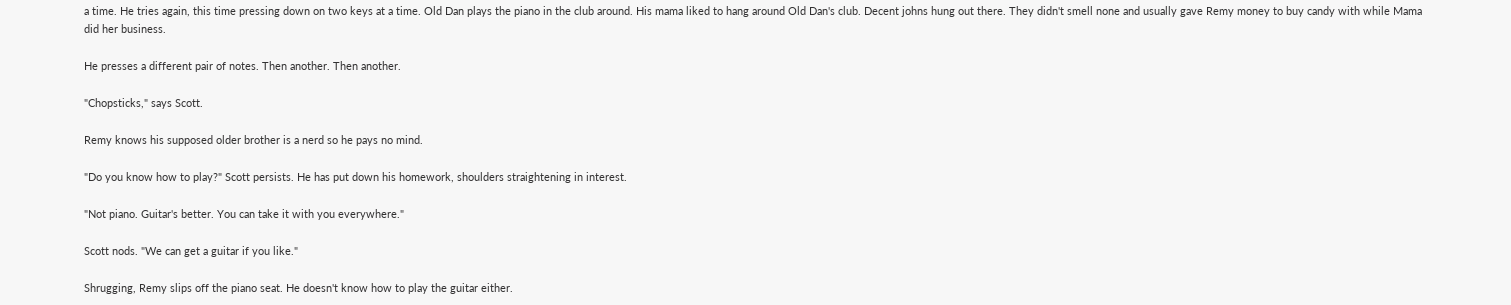a time. He tries again, this time pressing down on two keys at a time. Old Dan plays the piano in the club around. His mama liked to hang around Old Dan's club. Decent johns hung out there. They didn't smell none and usually gave Remy money to buy candy with while Mama did her business.

He presses a different pair of notes. Then another. Then another.

"Chopsticks," says Scott.

Remy knows his supposed older brother is a nerd so he pays no mind.

"Do you know how to play?" Scott persists. He has put down his homework, shoulders straightening in interest.

"Not piano. Guitar's better. You can take it with you everywhere."

Scott nods. "We can get a guitar if you like."

Shrugging, Remy slips off the piano seat. He doesn't know how to play the guitar either.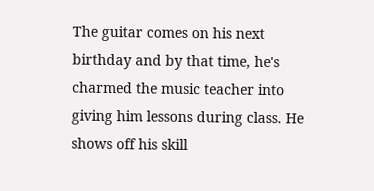The guitar comes on his next birthday and by that time, he's charmed the music teacher into giving him lessons during class. He shows off his skill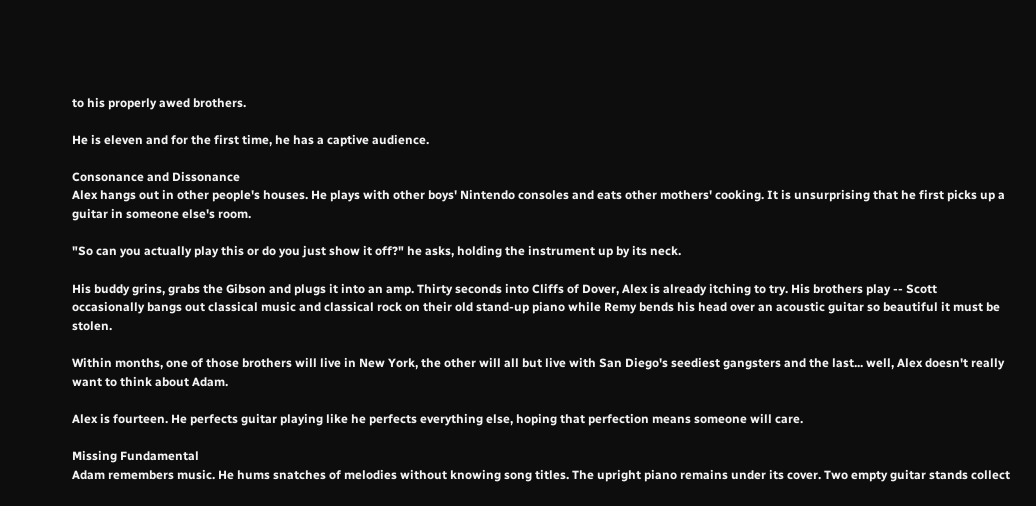to his properly awed brothers.

He is eleven and for the first time, he has a captive audience.

Consonance and Dissonance
Alex hangs out in other people's houses. He plays with other boys' Nintendo consoles and eats other mothers' cooking. It is unsurprising that he first picks up a guitar in someone else's room.

"So can you actually play this or do you just show it off?" he asks, holding the instrument up by its neck.

His buddy grins, grabs the Gibson and plugs it into an amp. Thirty seconds into Cliffs of Dover, Alex is already itching to try. His brothers play -- Scott occasionally bangs out classical music and classical rock on their old stand-up piano while Remy bends his head over an acoustic guitar so beautiful it must be stolen.

Within months, one of those brothers will live in New York, the other will all but live with San Diego's seediest gangsters and the last... well, Alex doesn't really want to think about Adam.

Alex is fourteen. He perfects guitar playing like he perfects everything else, hoping that perfection means someone will care.

Missing Fundamental
Adam remembers music. He hums snatches of melodies without knowing song titles. The upright piano remains under its cover. Two empty guitar stands collect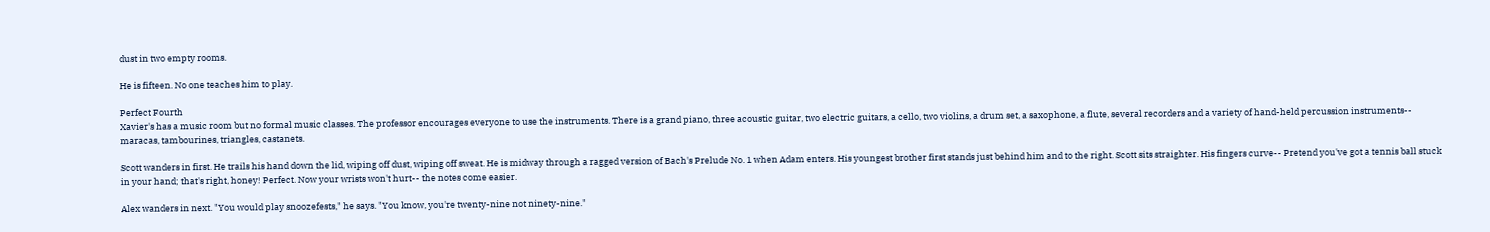dust in two empty rooms.

He is fifteen. No one teaches him to play.

Perfect Fourth
Xavier's has a music room but no formal music classes. The professor encourages everyone to use the instruments. There is a grand piano, three acoustic guitar, two electric guitars, a cello, two violins, a drum set, a saxophone, a flute, several recorders and a variety of hand-held percussion instruments-- maracas, tambourines, triangles, castanets.

Scott wanders in first. He trails his hand down the lid, wiping off dust, wiping off sweat. He is midway through a ragged version of Bach's Prelude No. 1 when Adam enters. His youngest brother first stands just behind him and to the right. Scott sits straighter. His fingers curve-- Pretend you've got a tennis ball stuck in your hand; that's right, honey! Perfect. Now your wrists won't hurt-- the notes come easier.

Alex wanders in next. "You would play snoozefests," he says. "You know, you're twenty-nine not ninety-nine."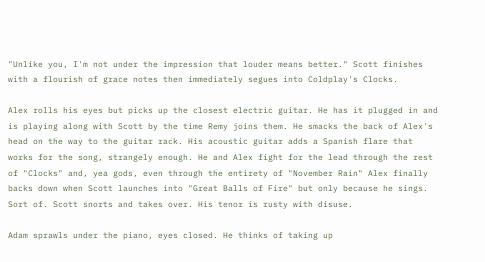"Unlike you, I'm not under the impression that louder means better." Scott finishes with a flourish of grace notes then immediately segues into Coldplay's Clocks.

Alex rolls his eyes but picks up the closest electric guitar. He has it plugged in and is playing along with Scott by the time Remy joins them. He smacks the back of Alex's head on the way to the guitar rack. His acoustic guitar adds a Spanish flare that works for the song, strangely enough. He and Alex fight for the lead through the rest of "Clocks" and, yea gods, even through the entirety of "November Rain" Alex finally backs down when Scott launches into "Great Balls of Fire" but only because he sings. Sort of. Scott snorts and takes over. His tenor is rusty with disuse.

Adam sprawls under the piano, eyes closed. He thinks of taking up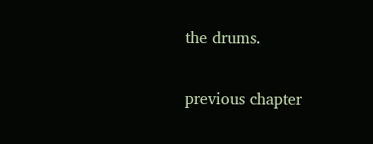the drums.

previous chapter